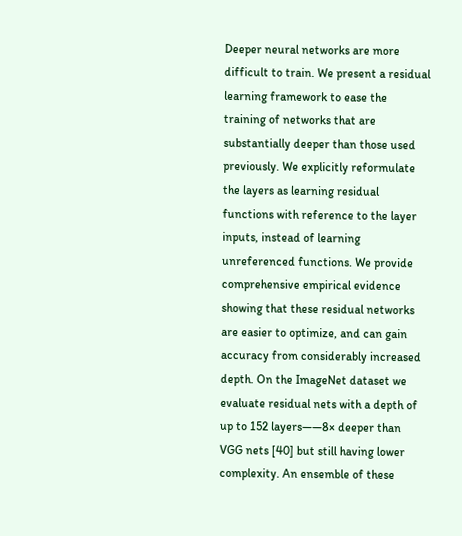Deeper neural networks are more difficult to train. We present a residual learning framework to ease the training of networks that are substantially deeper than those used previously. We explicitly reformulate the layers as learning residual functions with reference to the layer inputs, instead of learning unreferenced functions. We provide comprehensive empirical evidence showing that these residual networks are easier to optimize, and can gain accuracy from considerably increased depth. On the ImageNet dataset we evaluate residual nets with a depth of up to 152 layers——8× deeper than VGG nets [40] but still having lower complexity. An ensemble of these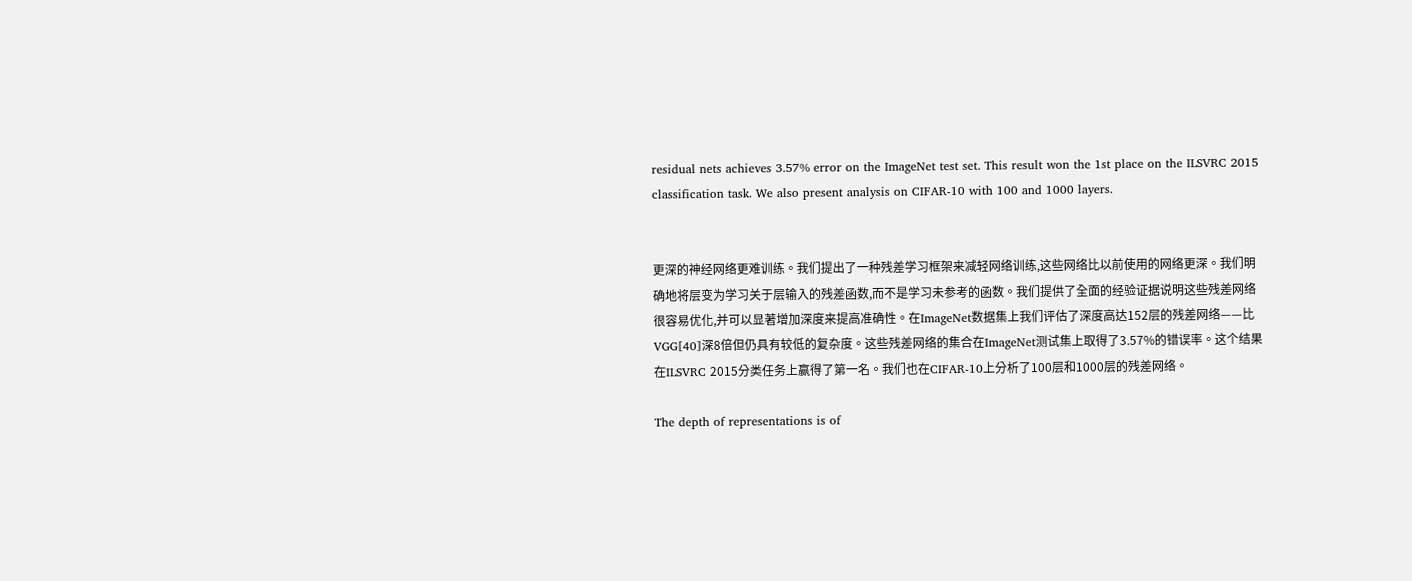residual nets achieves 3.57% error on the ImageNet test set. This result won the 1st place on the ILSVRC 2015 classification task. We also present analysis on CIFAR-10 with 100 and 1000 layers.


更深的神经网络更难训练。我们提出了一种残差学习框架来减轻网络训练,这些网络比以前使用的网络更深。我们明确地将层变为学习关于层输入的残差函数,而不是学习未参考的函数。我们提供了全面的经验证据说明这些残差网络很容易优化,并可以显著增加深度来提高准确性。在ImageNet数据集上我们评估了深度高达152层的残差网络——比VGG[40]深8倍但仍具有较低的复杂度。这些残差网络的集合在ImageNet测试集上取得了3.57%的错误率。这个结果在ILSVRC 2015分类任务上赢得了第一名。我们也在CIFAR-10上分析了100层和1000层的残差网络。

The depth of representations is of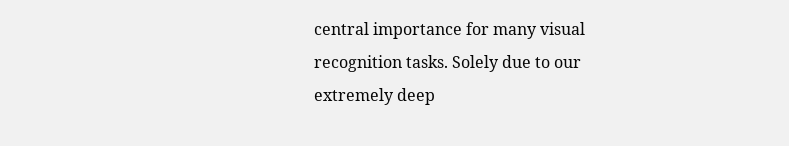central importance for many visual recognition tasks. Solely due to our extremely deep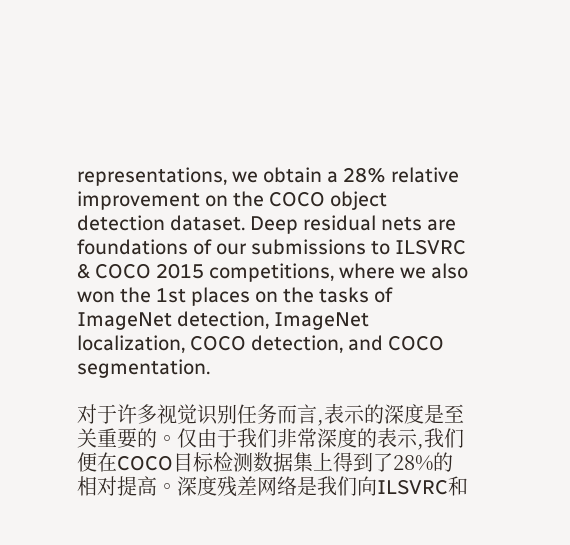representations, we obtain a 28% relative improvement on the COCO object detection dataset. Deep residual nets are foundations of our submissions to ILSVRC & COCO 2015 competitions, where we also won the 1st places on the tasks of ImageNet detection, ImageNet localization, COCO detection, and COCO segmentation.

对于许多视觉识别任务而言,表示的深度是至关重要的。仅由于我们非常深度的表示,我们便在COCO目标检测数据集上得到了28%的相对提高。深度残差网络是我们向ILSVRC和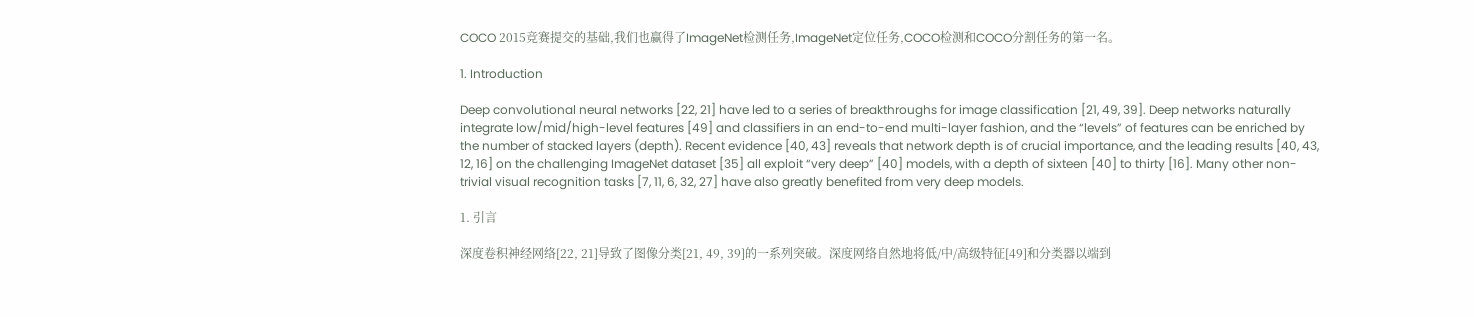COCO 2015竞赛提交的基础,我们也赢得了ImageNet检测任务,ImageNet定位任务,COCO检测和COCO分割任务的第一名。

1. Introduction

Deep convolutional neural networks [22, 21] have led to a series of breakthroughs for image classification [21, 49, 39]. Deep networks naturally integrate low/mid/high-level features [49] and classifiers in an end-to-end multi-layer fashion, and the “levels” of features can be enriched by the number of stacked layers (depth). Recent evidence [40, 43] reveals that network depth is of crucial importance, and the leading results [40, 43, 12, 16] on the challenging ImageNet dataset [35] all exploit “very deep” [40] models, with a depth of sixteen [40] to thirty [16]. Many other non-trivial visual recognition tasks [7, 11, 6, 32, 27] have also greatly benefited from very deep models.

1. 引言

深度卷积神经网络[22, 21]导致了图像分类[21, 49, 39]的一系列突破。深度网络自然地将低/中/高级特征[49]和分类器以端到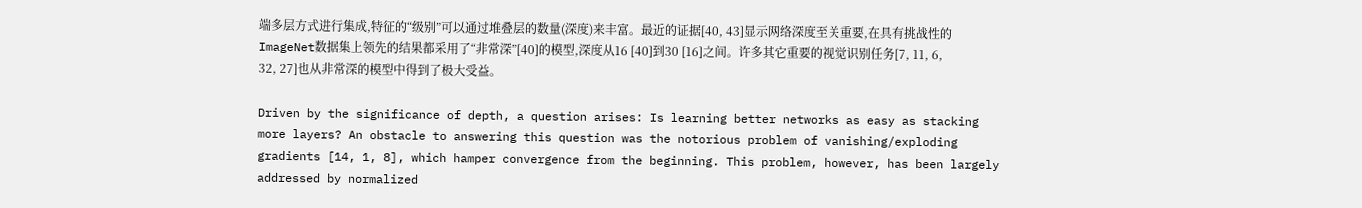端多层方式进行集成,特征的“级别”可以通过堆叠层的数量(深度)来丰富。最近的证据[40, 43]显示网络深度至关重要,在具有挑战性的ImageNet数据集上领先的结果都采用了“非常深”[40]的模型,深度从16 [40]到30 [16]之间。许多其它重要的视觉识别任务[7, 11, 6, 32, 27]也从非常深的模型中得到了极大受益。

Driven by the significance of depth, a question arises: Is learning better networks as easy as stacking more layers? An obstacle to answering this question was the notorious problem of vanishing/exploding gradients [14, 1, 8], which hamper convergence from the beginning. This problem, however, has been largely addressed by normalized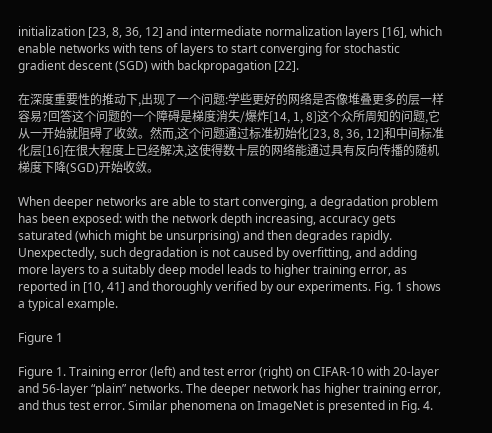initialization [23, 8, 36, 12] and intermediate normalization layers [16], which enable networks with tens of layers to start converging for stochastic gradient descent (SGD) with backpropagation [22].

在深度重要性的推动下,出现了一个问题:学些更好的网络是否像堆叠更多的层一样容易?回答这个问题的一个障碍是梯度消失/爆炸[14, 1, 8]这个众所周知的问题,它从一开始就阻碍了收敛。然而,这个问题通过标准初始化[23, 8, 36, 12]和中间标准化层[16]在很大程度上已经解决,这使得数十层的网络能通过具有反向传播的随机梯度下降(SGD)开始收敛。

When deeper networks are able to start converging, a degradation problem has been exposed: with the network depth increasing, accuracy gets saturated (which might be unsurprising) and then degrades rapidly. Unexpectedly, such degradation is not caused by overfitting, and adding more layers to a suitably deep model leads to higher training error, as reported in [10, 41] and thoroughly verified by our experiments. Fig. 1 shows a typical example.

Figure 1

Figure 1. Training error (left) and test error (right) on CIFAR-10 with 20-layer and 56-layer “plain” networks. The deeper network has higher training error, and thus test error. Similar phenomena on ImageNet is presented in Fig. 4.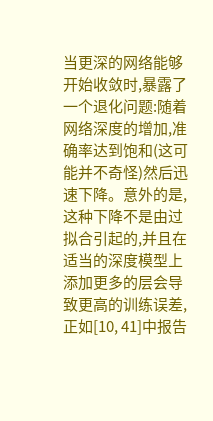当更深的网络能够开始收敛时,暴露了一个退化问题:随着网络深度的增加,准确率达到饱和(这可能并不奇怪)然后迅速下降。意外的是,这种下降不是由过拟合引起的,并且在适当的深度模型上添加更多的层会导致更高的训练误差,正如[10, 41]中报告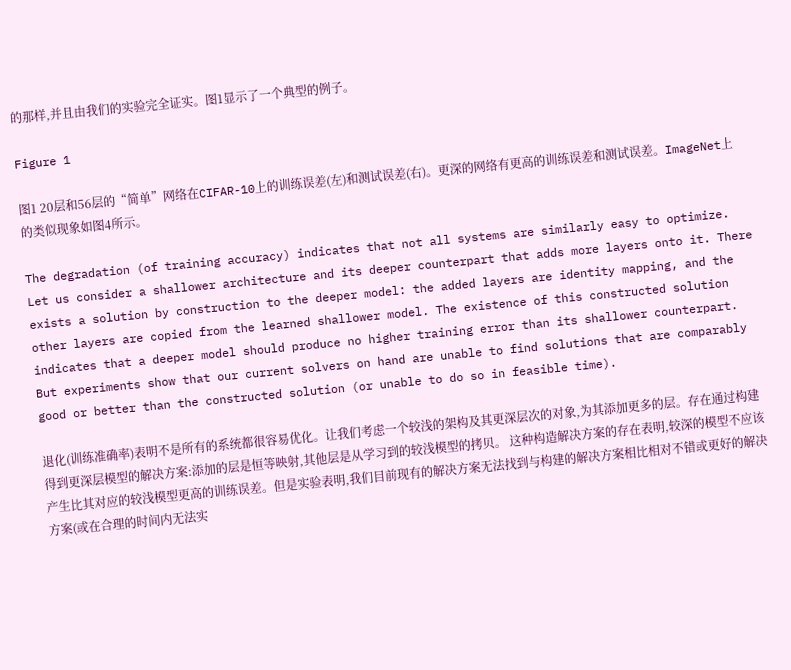的那样,并且由我们的实验完全证实。图1显示了一个典型的例子。

Figure 1

图1 20层和56层的“简单”网络在CIFAR-10上的训练误差(左)和测试误差(右)。更深的网络有更高的训练误差和测试误差。ImageNet上的类似现象如图4所示。

The degradation (of training accuracy) indicates that not all systems are similarly easy to optimize. Let us consider a shallower architecture and its deeper counterpart that adds more layers onto it. There exists a solution by construction to the deeper model: the added layers are identity mapping, and the other layers are copied from the learned shallower model. The existence of this constructed solution indicates that a deeper model should produce no higher training error than its shallower counterpart. But experiments show that our current solvers on hand are unable to find solutions that are comparably good or better than the constructed solution (or unable to do so in feasible time).

退化(训练准确率)表明不是所有的系统都很容易优化。让我们考虑一个较浅的架构及其更深层次的对象,为其添加更多的层。存在通过构建得到更深层模型的解决方案:添加的层是恒等映射,其他层是从学习到的较浅模型的拷贝。 这种构造解决方案的存在表明,较深的模型不应该产生比其对应的较浅模型更高的训练误差。但是实验表明,我们目前现有的解决方案无法找到与构建的解决方案相比相对不错或更好的解决方案(或在合理的时间内无法实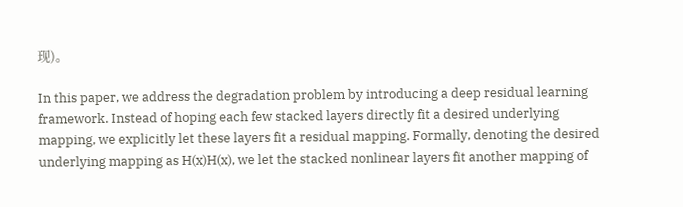现)。

In this paper, we address the degradation problem by introducing a deep residual learning framework. Instead of hoping each few stacked layers directly fit a desired underlying mapping, we explicitly let these layers fit a residual mapping. Formally, denoting the desired underlying mapping as H(x)H(x), we let the stacked nonlinear layers fit another mapping of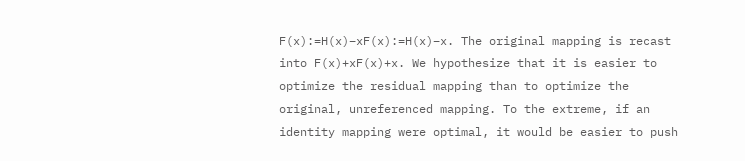F(x):=H(x)−xF(x):=H(x)−x. The original mapping is recast into F(x)+xF(x)+x. We hypothesize that it is easier to optimize the residual mapping than to optimize the original, unreferenced mapping. To the extreme, if an identity mapping were optimal, it would be easier to push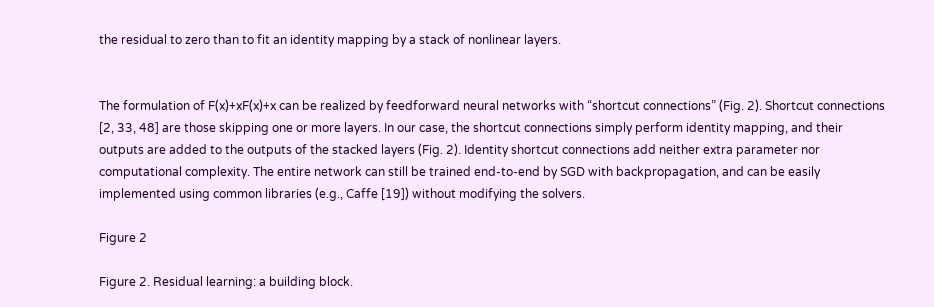the residual to zero than to fit an identity mapping by a stack of nonlinear layers.


The formulation of F(x)+xF(x)+x can be realized by feedforward neural networks with “shortcut connections” (Fig. 2). Shortcut connections [2, 33, 48] are those skipping one or more layers. In our case, the shortcut connections simply perform identity mapping, and their outputs are added to the outputs of the stacked layers (Fig. 2). Identity shortcut connections add neither extra parameter nor computational complexity. The entire network can still be trained end-to-end by SGD with backpropagation, and can be easily implemented using common libraries (e.g., Caffe [19]) without modifying the solvers.

Figure 2

Figure 2. Residual learning: a building block.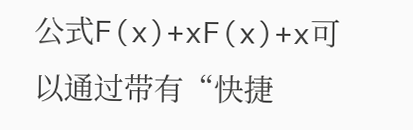公式F(x)+xF(x)+x可以通过带有“快捷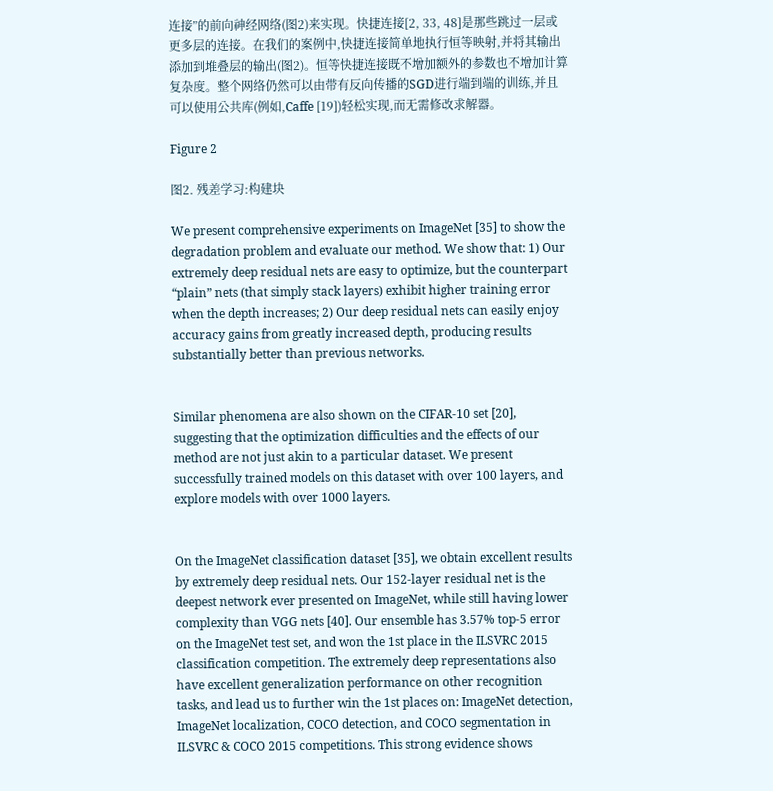连接”的前向神经网络(图2)来实现。快捷连接[2, 33, 48]是那些跳过一层或更多层的连接。在我们的案例中,快捷连接简单地执行恒等映射,并将其输出添加到堆叠层的输出(图2)。恒等快捷连接既不增加额外的参数也不增加计算复杂度。整个网络仍然可以由带有反向传播的SGD进行端到端的训练,并且可以使用公共库(例如,Caffe [19])轻松实现,而无需修改求解器。

Figure 2

图2. 残差学习:构建块

We present comprehensive experiments on ImageNet [35] to show the degradation problem and evaluate our method. We show that: 1) Our extremely deep residual nets are easy to optimize, but the counterpart “plain” nets (that simply stack layers) exhibit higher training error when the depth increases; 2) Our deep residual nets can easily enjoy accuracy gains from greatly increased depth, producing results substantially better than previous networks.


Similar phenomena are also shown on the CIFAR-10 set [20], suggesting that the optimization difficulties and the effects of our method are not just akin to a particular dataset. We present successfully trained models on this dataset with over 100 layers, and explore models with over 1000 layers.


On the ImageNet classification dataset [35], we obtain excellent results by extremely deep residual nets. Our 152-layer residual net is the deepest network ever presented on ImageNet, while still having lower complexity than VGG nets [40]. Our ensemble has 3.57% top-5 error on the ImageNet test set, and won the 1st place in the ILSVRC 2015 classification competition. The extremely deep representations also have excellent generalization performance on other recognition tasks, and lead us to further win the 1st places on: ImageNet detection, ImageNet localization, COCO detection, and COCO segmentation in ILSVRC & COCO 2015 competitions. This strong evidence shows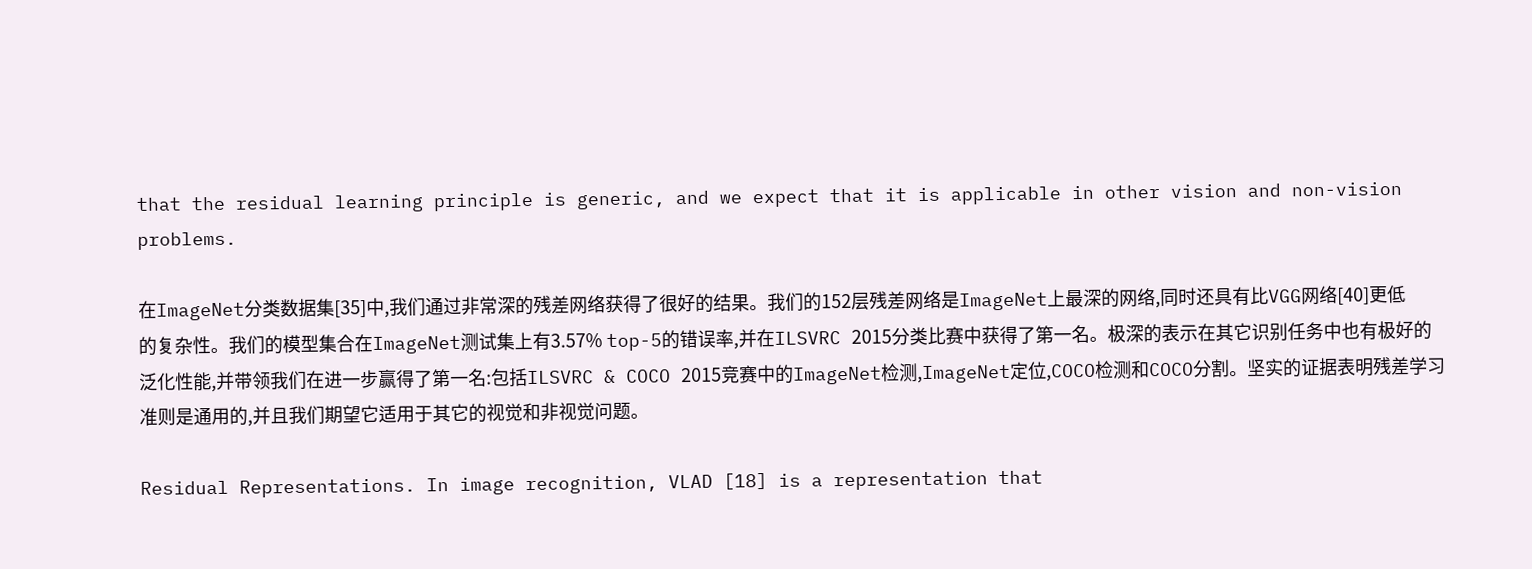that the residual learning principle is generic, and we expect that it is applicable in other vision and non-vision problems.

在ImageNet分类数据集[35]中,我们通过非常深的残差网络获得了很好的结果。我们的152层残差网络是ImageNet上最深的网络,同时还具有比VGG网络[40]更低的复杂性。我们的模型集合在ImageNet测试集上有3.57% top-5的错误率,并在ILSVRC 2015分类比赛中获得了第一名。极深的表示在其它识别任务中也有极好的泛化性能,并带领我们在进一步赢得了第一名:包括ILSVRC & COCO 2015竞赛中的ImageNet检测,ImageNet定位,COCO检测和COCO分割。坚实的证据表明残差学习准则是通用的,并且我们期望它适用于其它的视觉和非视觉问题。

Residual Representations. In image recognition, VLAD [18] is a representation that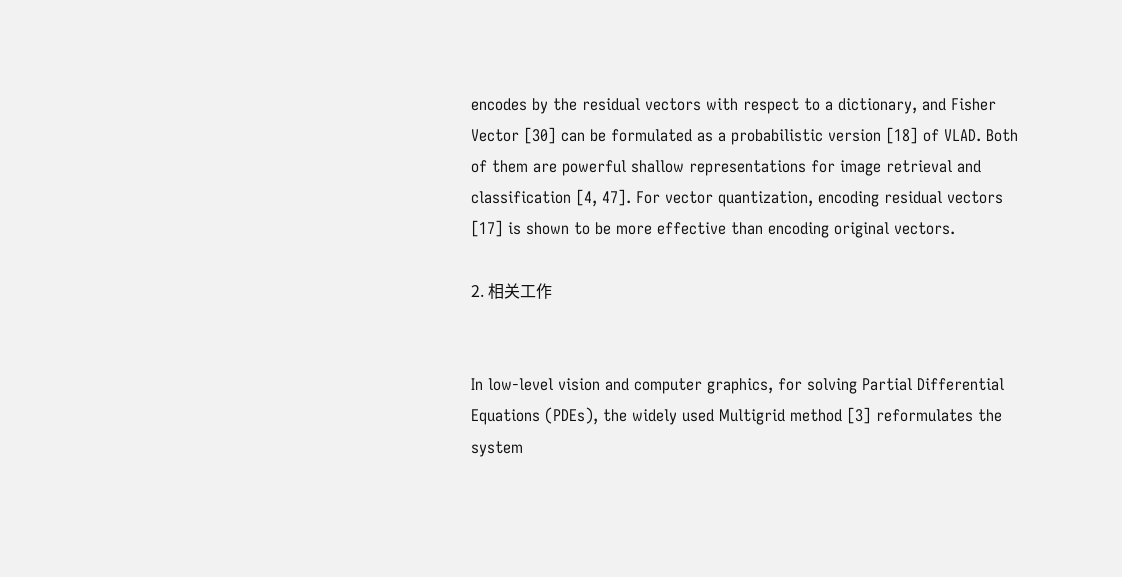encodes by the residual vectors with respect to a dictionary, and Fisher Vector [30] can be formulated as a probabilistic version [18] of VLAD. Both of them are powerful shallow representations for image retrieval and classification [4, 47]. For vector quantization, encoding residual vectors [17] is shown to be more effective than encoding original vectors.

2. 相关工作


In low-level vision and computer graphics, for solving Partial Differential Equations (PDEs), the widely used Multigrid method [3] reformulates the system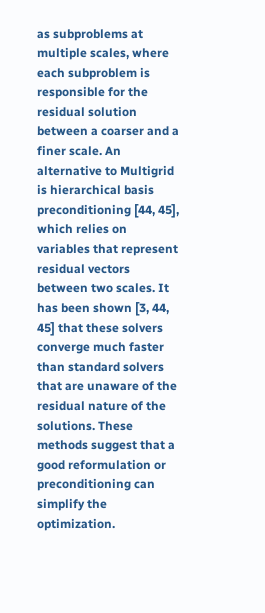as subproblems at multiple scales, where each subproblem is responsible for the residual solution between a coarser and a finer scale. An alternative to Multigrid is hierarchical basis preconditioning [44, 45], which relies on variables that represent residual vectors between two scales. It has been shown [3, 44, 45] that these solvers converge much faster than standard solvers that are unaware of the residual nature of the solutions. These methods suggest that a good reformulation or preconditioning can simplify the optimization.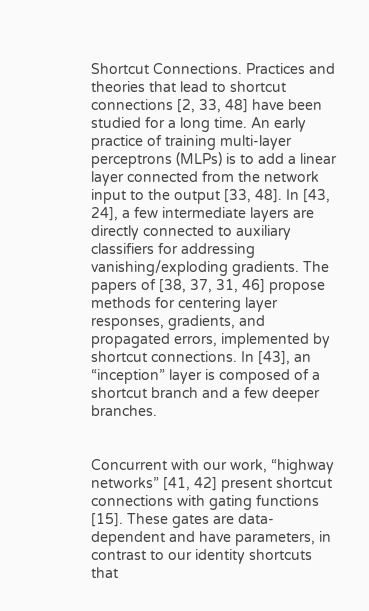Shortcut Connections. Practices and theories that lead to shortcut connections [2, 33, 48] have been studied for a long time. An early practice of training multi-layer perceptrons (MLPs) is to add a linear layer connected from the network input to the output [33, 48]. In [43, 24], a few intermediate layers are directly connected to auxiliary classifiers for addressing vanishing/exploding gradients. The papers of [38, 37, 31, 46] propose methods for centering layer responses, gradients, and propagated errors, implemented by shortcut connections. In [43], an “inception” layer is composed of a shortcut branch and a few deeper branches.


Concurrent with our work, “highway networks” [41, 42] present shortcut connections with gating functions [15]. These gates are data-dependent and have parameters, in contrast to our identity shortcuts that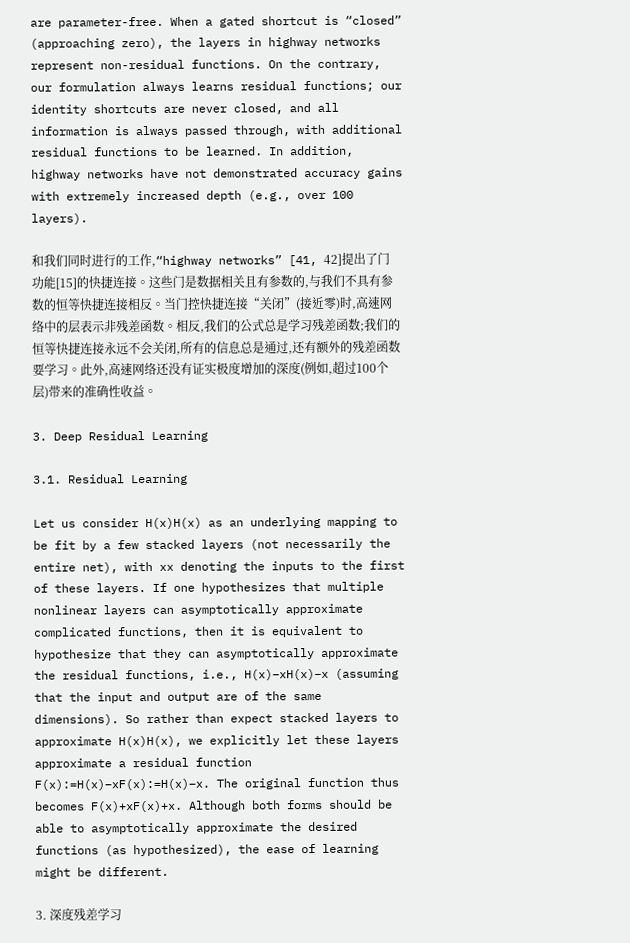are parameter-free. When a gated shortcut is “closed” (approaching zero), the layers in highway networks represent non-residual functions. On the contrary, our formulation always learns residual functions; our identity shortcuts are never closed, and all information is always passed through, with additional residual functions to be learned. In addition, highway networks have not demonstrated accuracy gains with extremely increased depth (e.g., over 100 layers).

和我们同时进行的工作,“highway networks” [41, 42]提出了门功能[15]的快捷连接。这些门是数据相关且有参数的,与我们不具有参数的恒等快捷连接相反。当门控快捷连接“关闭”(接近零)时,高速网络中的层表示非残差函数。相反,我们的公式总是学习残差函数;我们的恒等快捷连接永远不会关闭,所有的信息总是通过,还有额外的残差函数要学习。此外,高速网络还没有证实极度增加的深度(例如,超过100个层)带来的准确性收益。

3. Deep Residual Learning

3.1. Residual Learning

Let us consider H(x)H(x) as an underlying mapping to be fit by a few stacked layers (not necessarily the entire net), with xx denoting the inputs to the first of these layers. If one hypothesizes that multiple nonlinear layers can asymptotically approximate complicated functions, then it is equivalent to hypothesize that they can asymptotically approximate the residual functions, i.e., H(x)−xH(x)−x (assuming that the input and output are of the same dimensions). So rather than expect stacked layers to approximate H(x)H(x), we explicitly let these layers approximate a residual function F(x):=H(x)−xF(x):=H(x)−x. The original function thus becomes F(x)+xF(x)+x. Although both forms should be able to asymptotically approximate the desired functions (as hypothesized), the ease of learning might be different.

3. 深度残差学习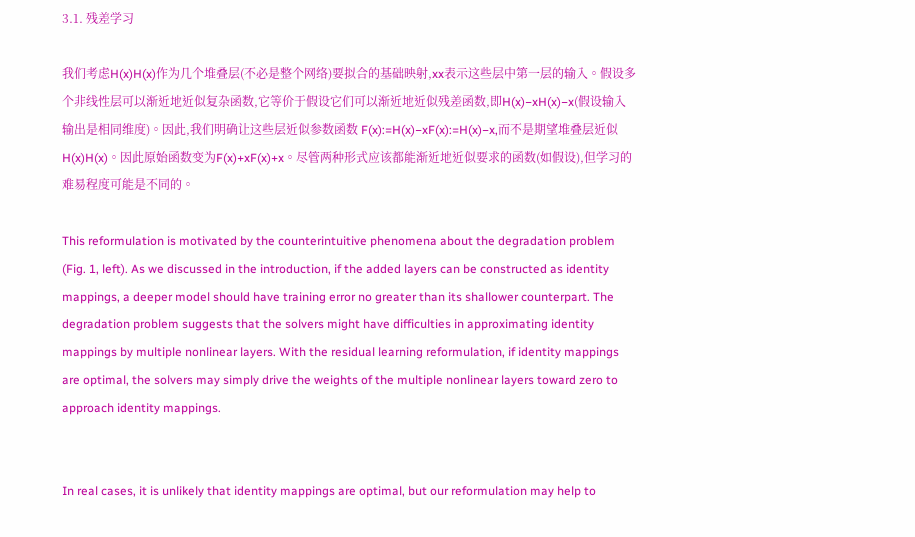3.1. 残差学习

我们考虑H(x)H(x)作为几个堆叠层(不必是整个网络)要拟合的基础映射,xx表示这些层中第一层的输入。假设多个非线性层可以渐近地近似复杂函数,它等价于假设它们可以渐近地近似残差函数,即H(x)−xH(x)−x(假设输入输出是相同维度)。因此,我们明确让这些层近似参数函数 F(x):=H(x)−xF(x):=H(x)−x,而不是期望堆叠层近似H(x)H(x)。因此原始函数变为F(x)+xF(x)+x。尽管两种形式应该都能渐近地近似要求的函数(如假设),但学习的难易程度可能是不同的。

This reformulation is motivated by the counterintuitive phenomena about the degradation problem (Fig. 1, left). As we discussed in the introduction, if the added layers can be constructed as identity mappings, a deeper model should have training error no greater than its shallower counterpart. The degradation problem suggests that the solvers might have difficulties in approximating identity mappings by multiple nonlinear layers. With the residual learning reformulation, if identity mappings are optimal, the solvers may simply drive the weights of the multiple nonlinear layers toward zero to approach identity mappings.


In real cases, it is unlikely that identity mappings are optimal, but our reformulation may help to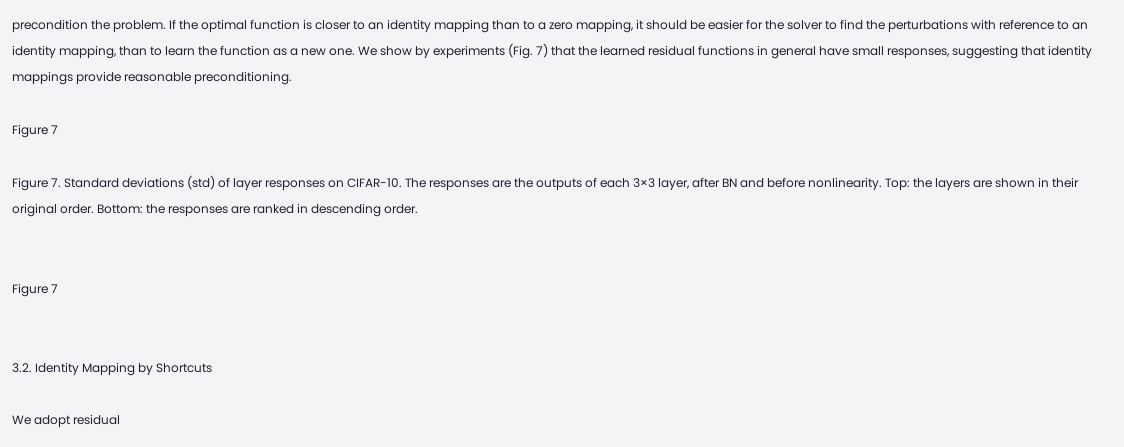precondition the problem. If the optimal function is closer to an identity mapping than to a zero mapping, it should be easier for the solver to find the perturbations with reference to an identity mapping, than to learn the function as a new one. We show by experiments (Fig. 7) that the learned residual functions in general have small responses, suggesting that identity mappings provide reasonable preconditioning.

Figure 7

Figure 7. Standard deviations (std) of layer responses on CIFAR-10. The responses are the outputs of each 3×3 layer, after BN and before nonlinearity. Top: the layers are shown in their original order. Bottom: the responses are ranked in descending order.


Figure 7


3.2. Identity Mapping by Shortcuts

We adopt residual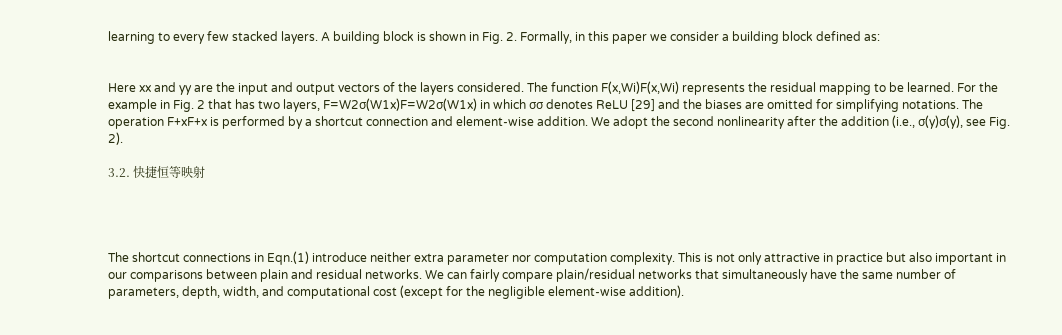learning to every few stacked layers. A building block is shown in Fig. 2. Formally, in this paper we consider a building block defined as:


Here xx and yy are the input and output vectors of the layers considered. The function F(x,Wi)F(x,Wi) represents the residual mapping to be learned. For the example in Fig. 2 that has two layers, F=W2σ(W1x)F=W2σ(W1x) in which σσ denotes ReLU [29] and the biases are omitted for simplifying notations. The operation F+xF+x is performed by a shortcut connection and element-wise addition. We adopt the second nonlinearity after the addition (i.e., σ(y)σ(y), see Fig. 2).

3.2. 快捷恒等映射




The shortcut connections in Eqn.(1) introduce neither extra parameter nor computation complexity. This is not only attractive in practice but also important in our comparisons between plain and residual networks. We can fairly compare plain/residual networks that simultaneously have the same number of parameters, depth, width, and computational cost (except for the negligible element-wise addition).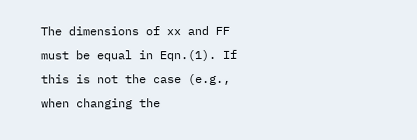The dimensions of xx and FF must be equal in Eqn.(1). If this is not the case (e.g., when changing the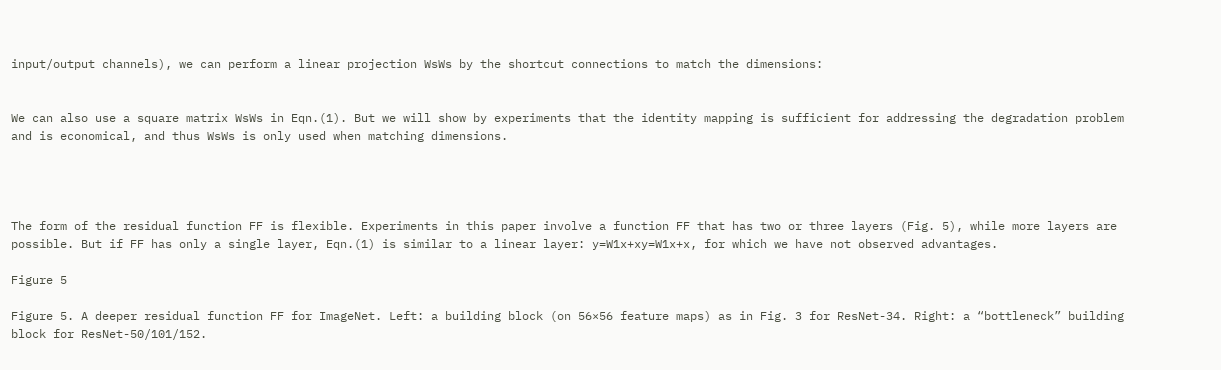input/output channels), we can perform a linear projection WsWs by the shortcut connections to match the dimensions:


We can also use a square matrix WsWs in Eqn.(1). But we will show by experiments that the identity mapping is sufficient for addressing the degradation problem and is economical, and thus WsWs is only used when matching dimensions.




The form of the residual function FF is flexible. Experiments in this paper involve a function FF that has two or three layers (Fig. 5), while more layers are possible. But if FF has only a single layer, Eqn.(1) is similar to a linear layer: y=W1x+xy=W1x+x, for which we have not observed advantages.

Figure 5

Figure 5. A deeper residual function FF for ImageNet. Left: a building block (on 56×56 feature maps) as in Fig. 3 for ResNet-34. Right: a “bottleneck” building block for ResNet-50/101/152.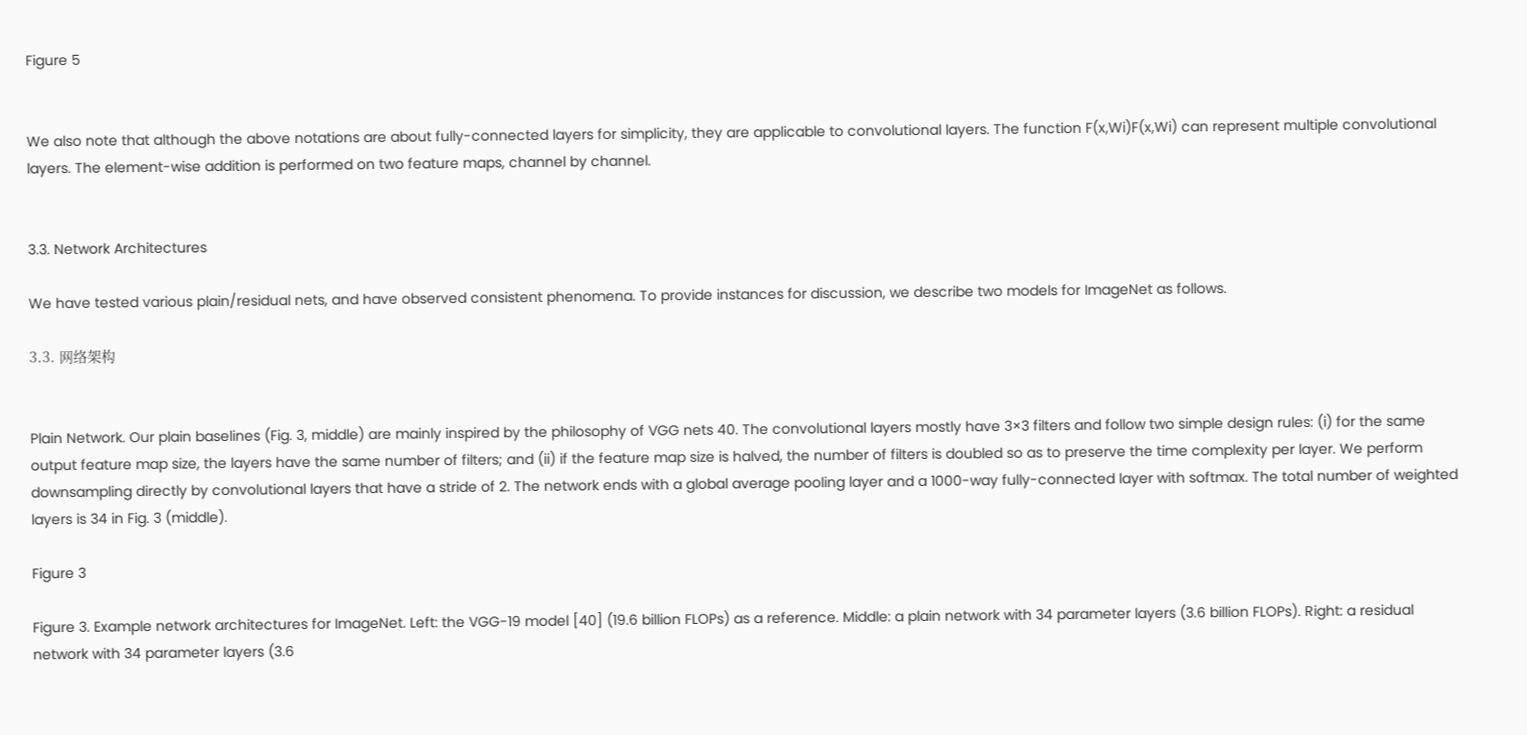Figure 5


We also note that although the above notations are about fully-connected layers for simplicity, they are applicable to convolutional layers. The function F(x,Wi)F(x,Wi) can represent multiple convolutional layers. The element-wise addition is performed on two feature maps, channel by channel.


3.3. Network Architectures

We have tested various plain/residual nets, and have observed consistent phenomena. To provide instances for discussion, we describe two models for ImageNet as follows.

3.3. 网络架构


Plain Network. Our plain baselines (Fig. 3, middle) are mainly inspired by the philosophy of VGG nets 40. The convolutional layers mostly have 3×3 filters and follow two simple design rules: (i) for the same output feature map size, the layers have the same number of filters; and (ii) if the feature map size is halved, the number of filters is doubled so as to preserve the time complexity per layer. We perform downsampling directly by convolutional layers that have a stride of 2. The network ends with a global average pooling layer and a 1000-way fully-connected layer with softmax. The total number of weighted layers is 34 in Fig. 3 (middle).

Figure 3

Figure 3. Example network architectures for ImageNet. Left: the VGG-19 model [40] (19.6 billion FLOPs) as a reference. Middle: a plain network with 34 parameter layers (3.6 billion FLOPs). Right: a residual network with 34 parameter layers (3.6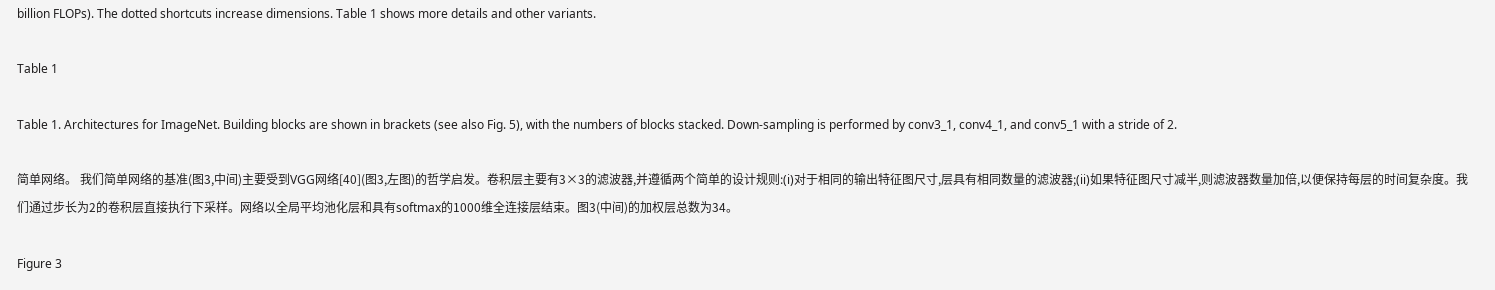billion FLOPs). The dotted shortcuts increase dimensions. Table 1 shows more details and other variants.

Table 1

Table 1. Architectures for ImageNet. Building blocks are shown in brackets (see also Fig. 5), with the numbers of blocks stacked. Down-sampling is performed by conv3_1, conv4_1, and conv5_1 with a stride of 2.

简单网络。 我们简单网络的基准(图3,中间)主要受到VGG网络[40](图3,左图)的哲学启发。卷积层主要有3×3的滤波器,并遵循两个简单的设计规则:(i)对于相同的输出特征图尺寸,层具有相同数量的滤波器;(ii)如果特征图尺寸减半,则滤波器数量加倍,以便保持每层的时间复杂度。我们通过步长为2的卷积层直接执行下采样。网络以全局平均池化层和具有softmax的1000维全连接层结束。图3(中间)的加权层总数为34。

Figure 3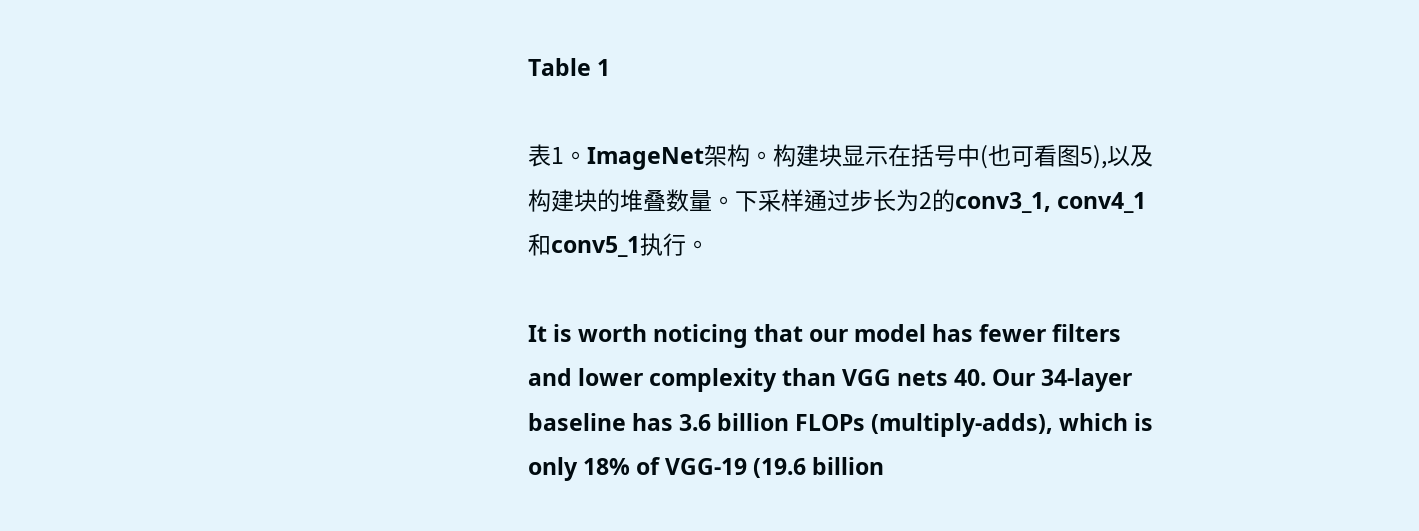Table 1

表1。ImageNet架构。构建块显示在括号中(也可看图5),以及构建块的堆叠数量。下采样通过步长为2的conv3_1, conv4_1和conv5_1执行。

It is worth noticing that our model has fewer filters and lower complexity than VGG nets 40. Our 34-layer baseline has 3.6 billion FLOPs (multiply-adds), which is only 18% of VGG-19 (19.6 billion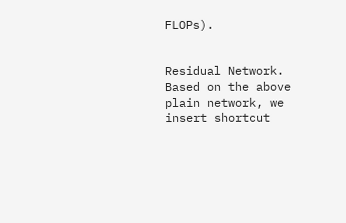FLOPs).


Residual Network. Based on the above plain network, we insert shortcut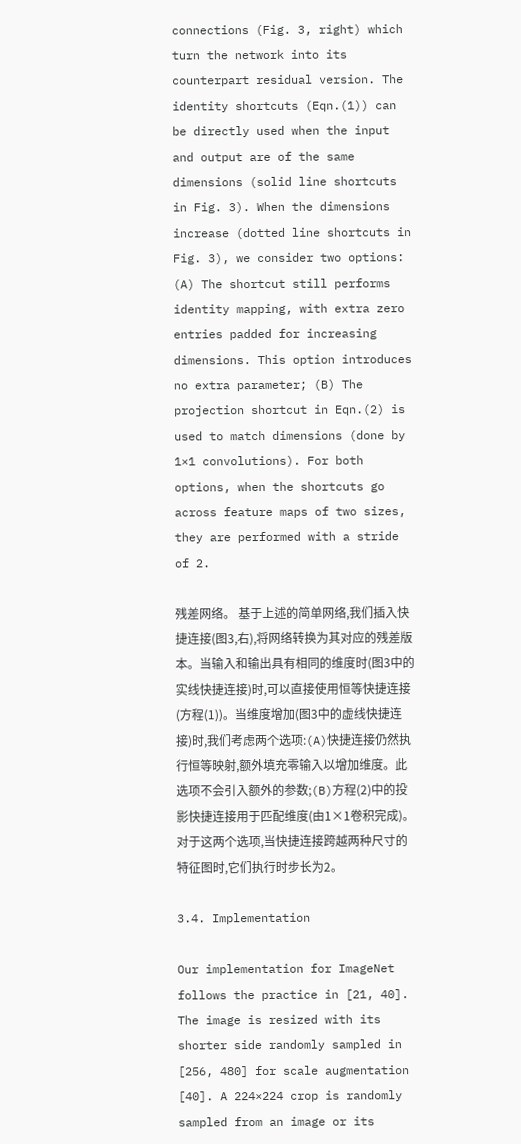connections (Fig. 3, right) which turn the network into its counterpart residual version. The identity shortcuts (Eqn.(1)) can be directly used when the input and output are of the same dimensions (solid line shortcuts in Fig. 3). When the dimensions increase (dotted line shortcuts in Fig. 3), we consider two options: (A) The shortcut still performs identity mapping, with extra zero entries padded for increasing dimensions. This option introduces no extra parameter; (B) The projection shortcut in Eqn.(2) is used to match dimensions (done by 1×1 convolutions). For both options, when the shortcuts go across feature maps of two sizes, they are performed with a stride of 2.

残差网络。 基于上述的简单网络,我们插入快捷连接(图3,右),将网络转换为其对应的残差版本。当输入和输出具有相同的维度时(图3中的实线快捷连接)时,可以直接使用恒等快捷连接(方程(1))。当维度增加(图3中的虚线快捷连接)时,我们考虑两个选项:(A)快捷连接仍然执行恒等映射,额外填充零输入以增加维度。此选项不会引入额外的参数;(B)方程(2)中的投影快捷连接用于匹配维度(由1×1卷积完成)。对于这两个选项,当快捷连接跨越两种尺寸的特征图时,它们执行时步长为2。

3.4. Implementation

Our implementation for ImageNet follows the practice in [21, 40]. The image is resized with its shorter side randomly sampled in [256, 480] for scale augmentation [40]. A 224×224 crop is randomly sampled from an image or its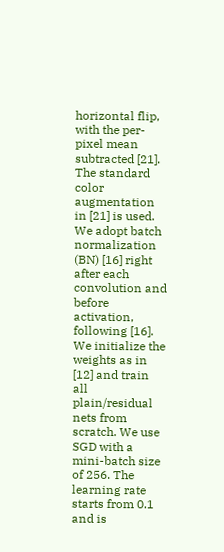horizontal flip, with the per-pixel mean subtracted [21]. The standard color augmentation in [21] is used. We adopt batch normalization (BN) [16] right after each convolution and before activation, following [16]. We initialize the weights as in [12] and train all plain/residual nets from scratch. We use SGD with a mini-batch size of 256. The learning rate starts from 0.1 and is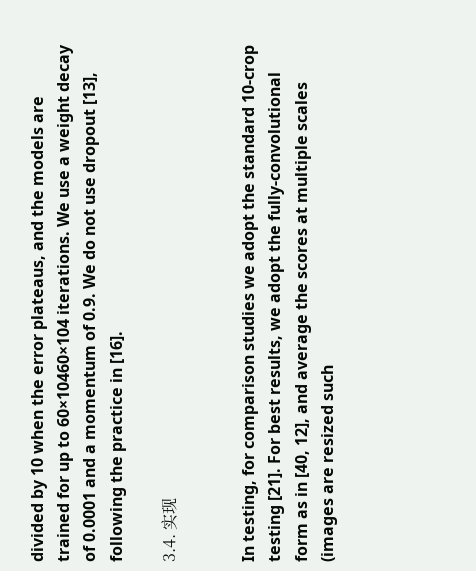divided by 10 when the error plateaus, and the models are trained for up to 60×10460×104 iterations. We use a weight decay of 0.0001 and a momentum of 0.9. We do not use dropout [13], following the practice in [16].

3.4. 实现


In testing, for comparison studies we adopt the standard 10-crop testing [21]. For best results, we adopt the fully-convolutional form as in [40, 12], and average the scores at multiple scales (images are resized such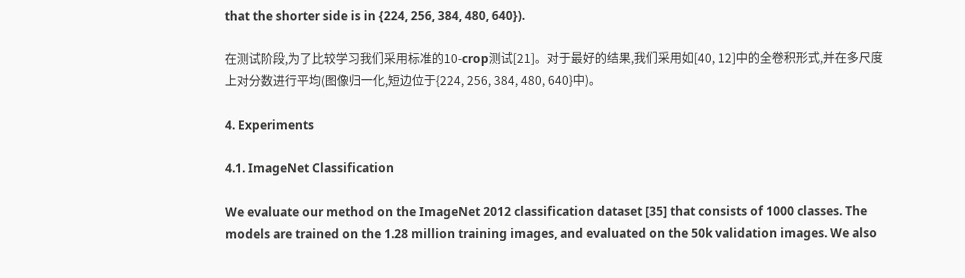that the shorter side is in {224, 256, 384, 480, 640}).

在测试阶段,为了比较学习我们采用标准的10-crop测试[21]。对于最好的结果,我们采用如[40, 12]中的全卷积形式,并在多尺度上对分数进行平均(图像归一化,短边位于{224, 256, 384, 480, 640}中)。

4. Experiments

4.1. ImageNet Classification

We evaluate our method on the ImageNet 2012 classification dataset [35] that consists of 1000 classes. The models are trained on the 1.28 million training images, and evaluated on the 50k validation images. We also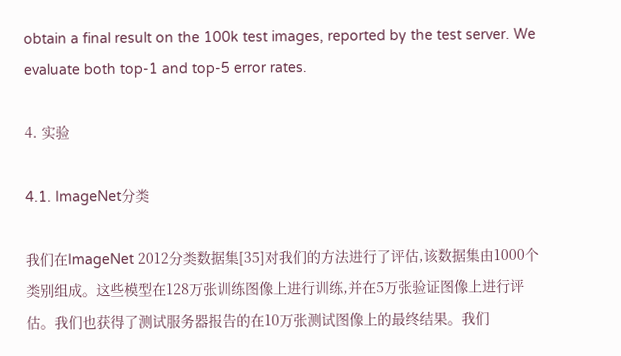obtain a final result on the 100k test images, reported by the test server. We evaluate both top-1 and top-5 error rates.

4. 实验

4.1. ImageNet分类

我们在ImageNet 2012分类数据集[35]对我们的方法进行了评估,该数据集由1000个类别组成。这些模型在128万张训练图像上进行训练,并在5万张验证图像上进行评估。我们也获得了测试服务器报告的在10万张测试图像上的最终结果。我们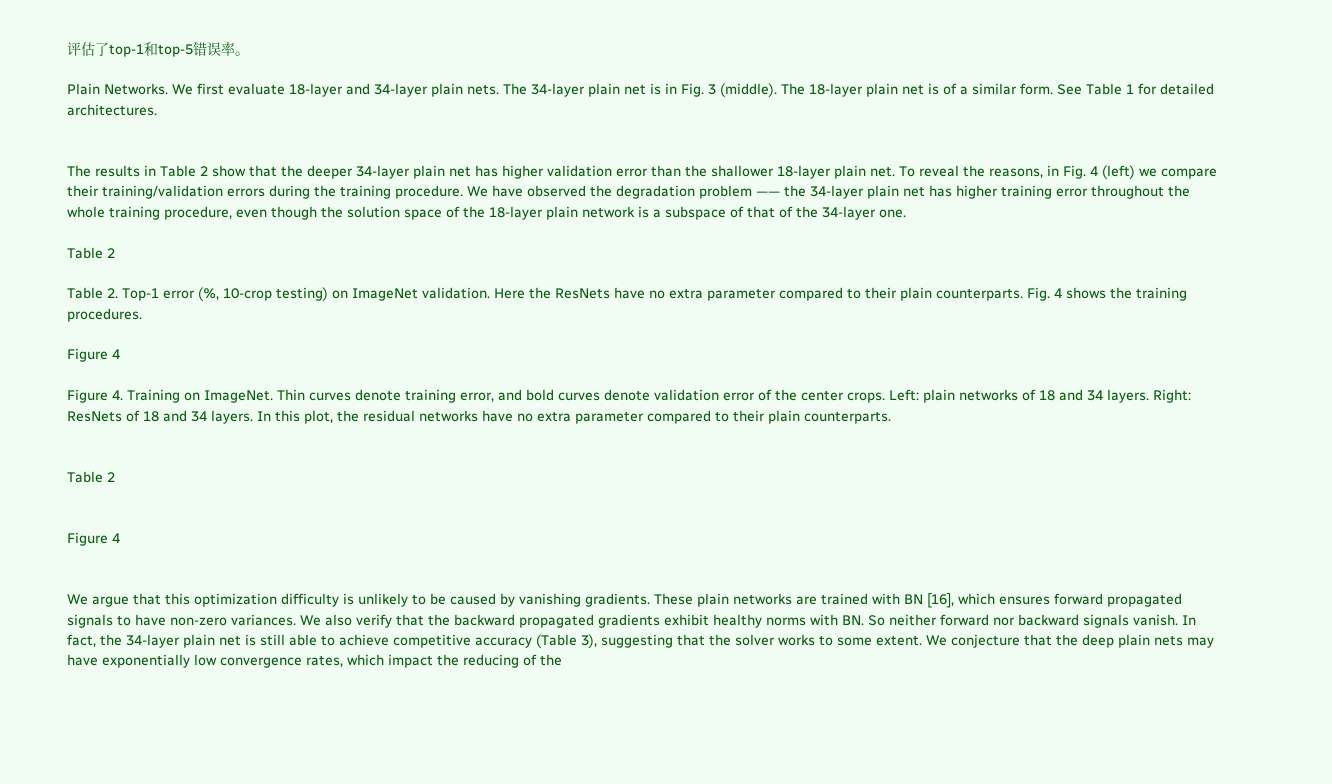评估了top-1和top-5错误率。

Plain Networks. We first evaluate 18-layer and 34-layer plain nets. The 34-layer plain net is in Fig. 3 (middle). The 18-layer plain net is of a similar form. See Table 1 for detailed architectures.


The results in Table 2 show that the deeper 34-layer plain net has higher validation error than the shallower 18-layer plain net. To reveal the reasons, in Fig. 4 (left) we compare their training/validation errors during the training procedure. We have observed the degradation problem —— the 34-layer plain net has higher training error throughout the whole training procedure, even though the solution space of the 18-layer plain network is a subspace of that of the 34-layer one.

Table 2

Table 2. Top-1 error (%, 10-crop testing) on ImageNet validation. Here the ResNets have no extra parameter compared to their plain counterparts. Fig. 4 shows the training procedures.

Figure 4

Figure 4. Training on ImageNet. Thin curves denote training error, and bold curves denote validation error of the center crops. Left: plain networks of 18 and 34 layers. Right: ResNets of 18 and 34 layers. In this plot, the residual networks have no extra parameter compared to their plain counterparts.


Table 2


Figure 4


We argue that this optimization difficulty is unlikely to be caused by vanishing gradients. These plain networks are trained with BN [16], which ensures forward propagated signals to have non-zero variances. We also verify that the backward propagated gradients exhibit healthy norms with BN. So neither forward nor backward signals vanish. In fact, the 34-layer plain net is still able to achieve competitive accuracy (Table 3), suggesting that the solver works to some extent. We conjecture that the deep plain nets may have exponentially low convergence rates, which impact the reducing of the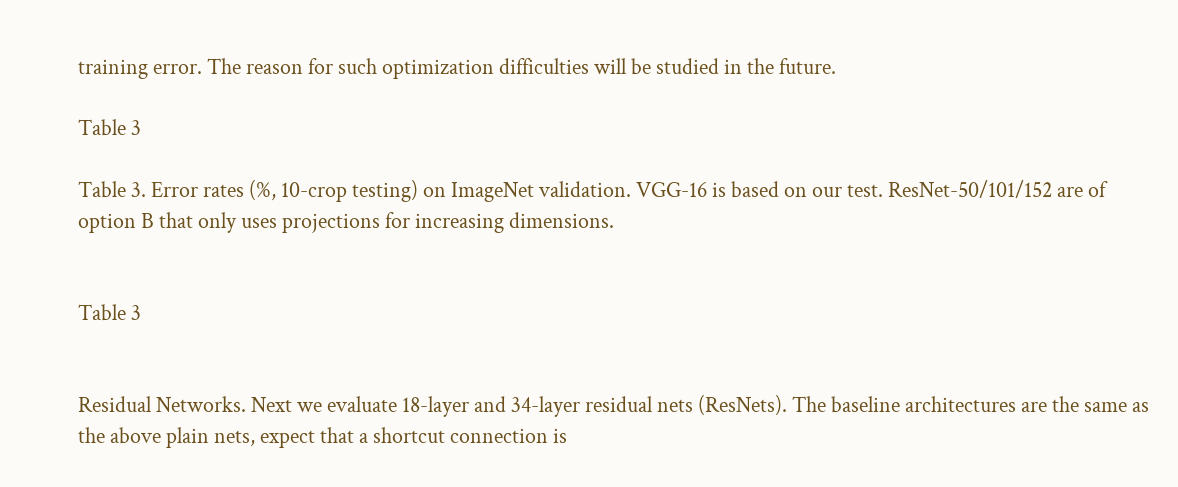training error. The reason for such optimization difficulties will be studied in the future.

Table 3

Table 3. Error rates (%, 10-crop testing) on ImageNet validation. VGG-16 is based on our test. ResNet-50/101/152 are of option B that only uses projections for increasing dimensions.


Table 3


Residual Networks. Next we evaluate 18-layer and 34-layer residual nets (ResNets). The baseline architectures are the same as the above plain nets, expect that a shortcut connection is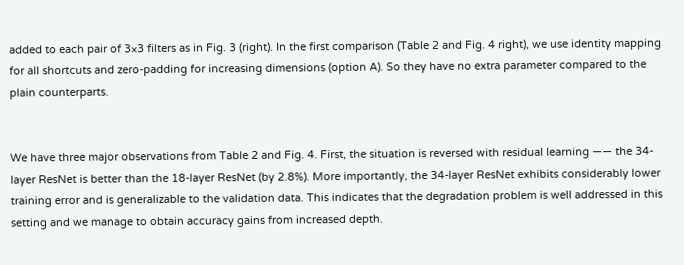added to each pair of 3×3 filters as in Fig. 3 (right). In the first comparison (Table 2 and Fig. 4 right), we use identity mapping for all shortcuts and zero-padding for increasing dimensions (option A). So they have no extra parameter compared to the plain counterparts.


We have three major observations from Table 2 and Fig. 4. First, the situation is reversed with residual learning —— the 34-layer ResNet is better than the 18-layer ResNet (by 2.8%). More importantly, the 34-layer ResNet exhibits considerably lower training error and is generalizable to the validation data. This indicates that the degradation problem is well addressed in this setting and we manage to obtain accuracy gains from increased depth.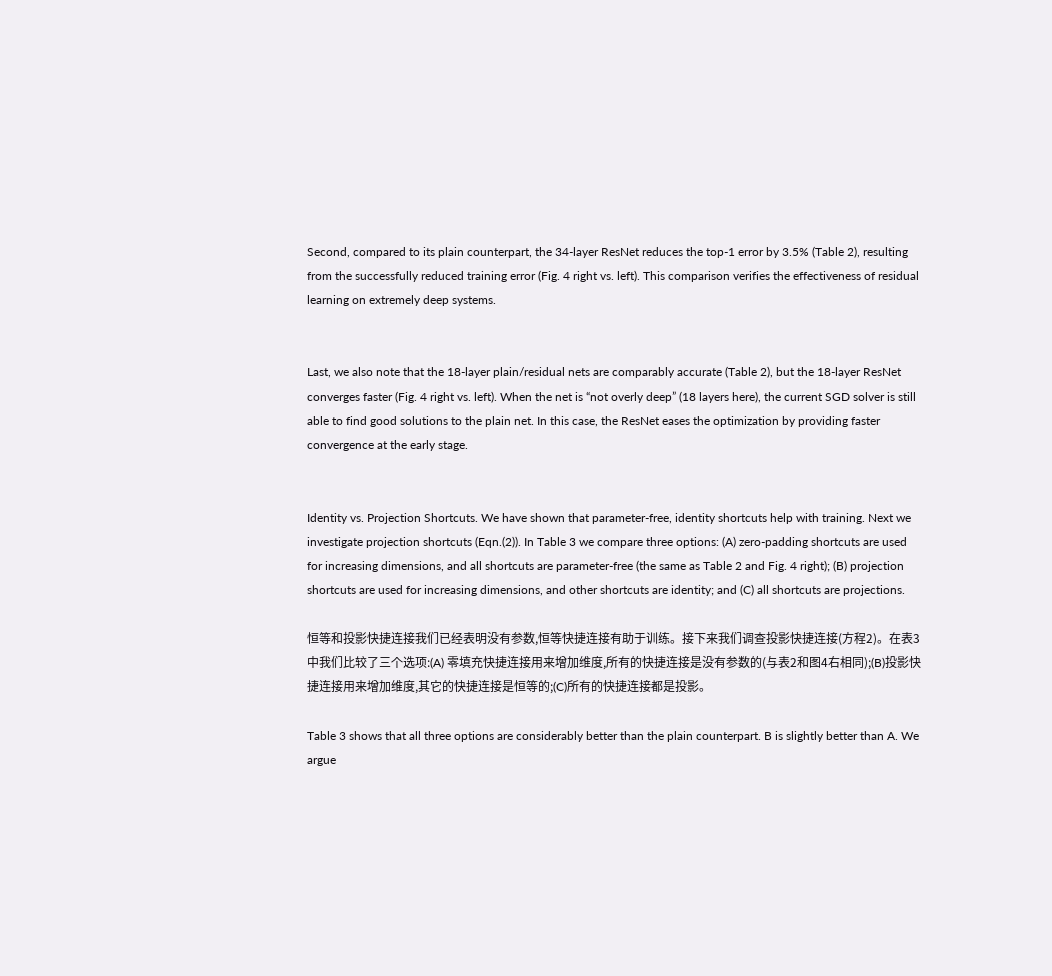Second, compared to its plain counterpart, the 34-layer ResNet reduces the top-1 error by 3.5% (Table 2), resulting from the successfully reduced training error (Fig. 4 right vs. left). This comparison verifies the effectiveness of residual learning on extremely deep systems.


Last, we also note that the 18-layer plain/residual nets are comparably accurate (Table 2), but the 18-layer ResNet converges faster (Fig. 4 right vs. left). When the net is “not overly deep” (18 layers here), the current SGD solver is still able to find good solutions to the plain net. In this case, the ResNet eases the optimization by providing faster convergence at the early stage.


Identity vs. Projection Shortcuts. We have shown that parameter-free, identity shortcuts help with training. Next we investigate projection shortcuts (Eqn.(2)). In Table 3 we compare three options: (A) zero-padding shortcuts are used for increasing dimensions, and all shortcuts are parameter-free (the same as Table 2 and Fig. 4 right); (B) projection shortcuts are used for increasing dimensions, and other shortcuts are identity; and (C) all shortcuts are projections.

恒等和投影快捷连接我们已经表明没有参数,恒等快捷连接有助于训练。接下来我们调查投影快捷连接(方程2)。在表3中我们比较了三个选项:(A) 零填充快捷连接用来增加维度,所有的快捷连接是没有参数的(与表2和图4右相同);(B)投影快捷连接用来增加维度,其它的快捷连接是恒等的;(C)所有的快捷连接都是投影。

Table 3 shows that all three options are considerably better than the plain counterpart. B is slightly better than A. We argue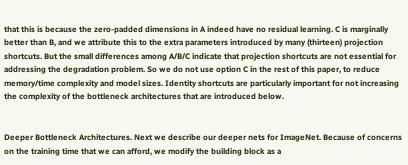that this is because the zero-padded dimensions in A indeed have no residual learning. C is marginally better than B, and we attribute this to the extra parameters introduced by many (thirteen) projection shortcuts. But the small differences among A/B/C indicate that projection shortcuts are not essential for addressing the degradation problem. So we do not use option C in the rest of this paper, to reduce memory/time complexity and model sizes. Identity shortcuts are particularly important for not increasing the complexity of the bottleneck architectures that are introduced below.


Deeper Bottleneck Architectures. Next we describe our deeper nets for ImageNet. Because of concerns on the training time that we can afford, we modify the building block as a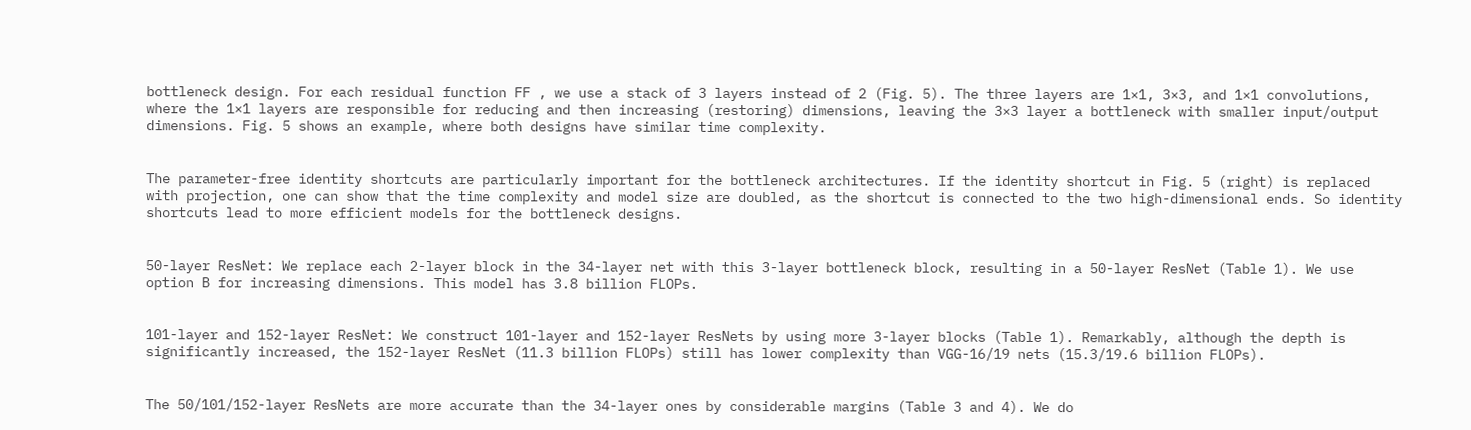bottleneck design. For each residual function FF , we use a stack of 3 layers instead of 2 (Fig. 5). The three layers are 1×1, 3×3, and 1×1 convolutions, where the 1×1 layers are responsible for reducing and then increasing (restoring) dimensions, leaving the 3×3 layer a bottleneck with smaller input/output dimensions. Fig. 5 shows an example, where both designs have similar time complexity.


The parameter-free identity shortcuts are particularly important for the bottleneck architectures. If the identity shortcut in Fig. 5 (right) is replaced with projection, one can show that the time complexity and model size are doubled, as the shortcut is connected to the two high-dimensional ends. So identity shortcuts lead to more efficient models for the bottleneck designs.


50-layer ResNet: We replace each 2-layer block in the 34-layer net with this 3-layer bottleneck block, resulting in a 50-layer ResNet (Table 1). We use option B for increasing dimensions. This model has 3.8 billion FLOPs.


101-layer and 152-layer ResNet: We construct 101-layer and 152-layer ResNets by using more 3-layer blocks (Table 1). Remarkably, although the depth is significantly increased, the 152-layer ResNet (11.3 billion FLOPs) still has lower complexity than VGG-16/19 nets (15.3/19.6 billion FLOPs).


The 50/101/152-layer ResNets are more accurate than the 34-layer ones by considerable margins (Table 3 and 4). We do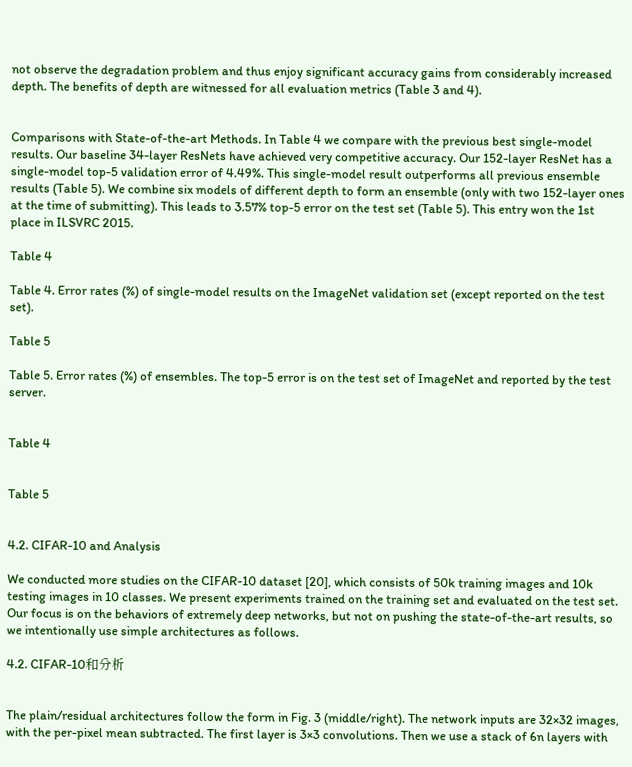not observe the degradation problem and thus enjoy significant accuracy gains from considerably increased depth. The benefits of depth are witnessed for all evaluation metrics (Table 3 and 4).


Comparisons with State-of-the-art Methods. In Table 4 we compare with the previous best single-model results. Our baseline 34-layer ResNets have achieved very competitive accuracy. Our 152-layer ResNet has a single-model top-5 validation error of 4.49%. This single-model result outperforms all previous ensemble results (Table 5). We combine six models of different depth to form an ensemble (only with two 152-layer ones at the time of submitting). This leads to 3.57% top-5 error on the test set (Table 5). This entry won the 1st place in ILSVRC 2015.

Table 4

Table 4. Error rates (%) of single-model results on the ImageNet validation set (except reported on the test set).

Table 5

Table 5. Error rates (%) of ensembles. The top-5 error is on the test set of ImageNet and reported by the test server.


Table 4


Table 5


4.2. CIFAR-10 and Analysis

We conducted more studies on the CIFAR-10 dataset [20], which consists of 50k training images and 10k testing images in 10 classes. We present experiments trained on the training set and evaluated on the test set. Our focus is on the behaviors of extremely deep networks, but not on pushing the state-of-the-art results, so we intentionally use simple architectures as follows.

4.2. CIFAR-10和分析


The plain/residual architectures follow the form in Fig. 3 (middle/right). The network inputs are 32×32 images, with the per-pixel mean subtracted. The first layer is 3×3 convolutions. Then we use a stack of 6n layers with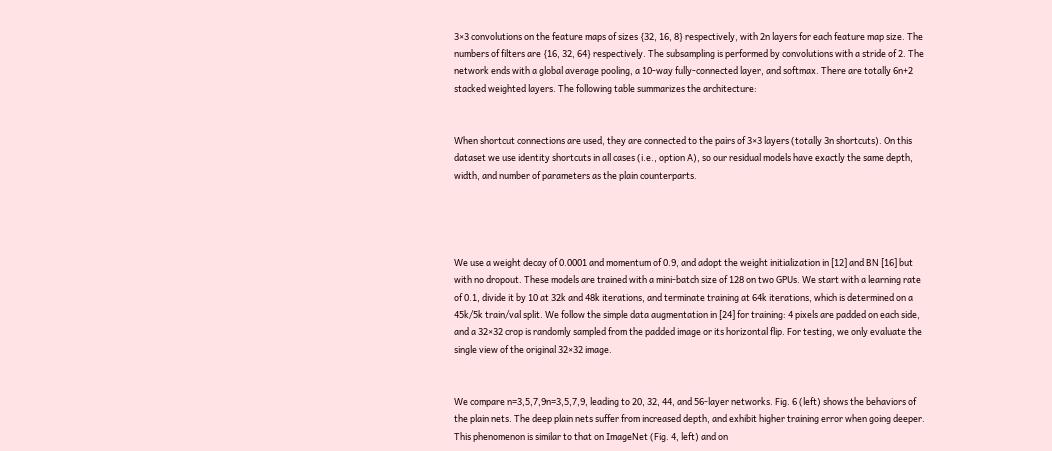3×3 convolutions on the feature maps of sizes {32, 16, 8} respectively, with 2n layers for each feature map size. The numbers of filters are {16, 32, 64} respectively. The subsampling is performed by convolutions with a stride of 2. The network ends with a global average pooling, a 10-way fully-connected layer, and softmax. There are totally 6n+2 stacked weighted layers. The following table summarizes the architecture:


When shortcut connections are used, they are connected to the pairs of 3×3 layers (totally 3n shortcuts). On this dataset we use identity shortcuts in all cases (i.e., option A), so our residual models have exactly the same depth, width, and number of parameters as the plain counterparts.




We use a weight decay of 0.0001 and momentum of 0.9, and adopt the weight initialization in [12] and BN [16] but with no dropout. These models are trained with a mini-batch size of 128 on two GPUs. We start with a learning rate of 0.1, divide it by 10 at 32k and 48k iterations, and terminate training at 64k iterations, which is determined on a 45k/5k train/val split. We follow the simple data augmentation in [24] for training: 4 pixels are padded on each side, and a 32×32 crop is randomly sampled from the padded image or its horizontal flip. For testing, we only evaluate the single view of the original 32×32 image.


We compare n=3,5,7,9n=3,5,7,9, leading to 20, 32, 44, and 56-layer networks. Fig. 6 (left) shows the behaviors of the plain nets. The deep plain nets suffer from increased depth, and exhibit higher training error when going deeper. This phenomenon is similar to that on ImageNet (Fig. 4, left) and on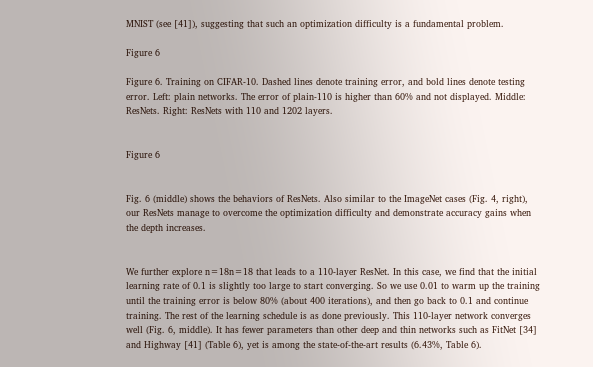MNIST (see [41]), suggesting that such an optimization difficulty is a fundamental problem.

Figure 6

Figure 6. Training on CIFAR-10. Dashed lines denote training error, and bold lines denote testing error. Left: plain networks. The error of plain-110 is higher than 60% and not displayed. Middle: ResNets. Right: ResNets with 110 and 1202 layers.


Figure 6


Fig. 6 (middle) shows the behaviors of ResNets. Also similar to the ImageNet cases (Fig. 4, right), our ResNets manage to overcome the optimization difficulty and demonstrate accuracy gains when the depth increases.


We further explore n=18n=18 that leads to a 110-layer ResNet. In this case, we find that the initial learning rate of 0.1 is slightly too large to start converging. So we use 0.01 to warm up the training until the training error is below 80% (about 400 iterations), and then go back to 0.1 and continue training. The rest of the learning schedule is as done previously. This 110-layer network converges well (Fig. 6, middle). It has fewer parameters than other deep and thin networks such as FitNet [34] and Highway [41] (Table 6), yet is among the state-of-the-art results (6.43%, Table 6).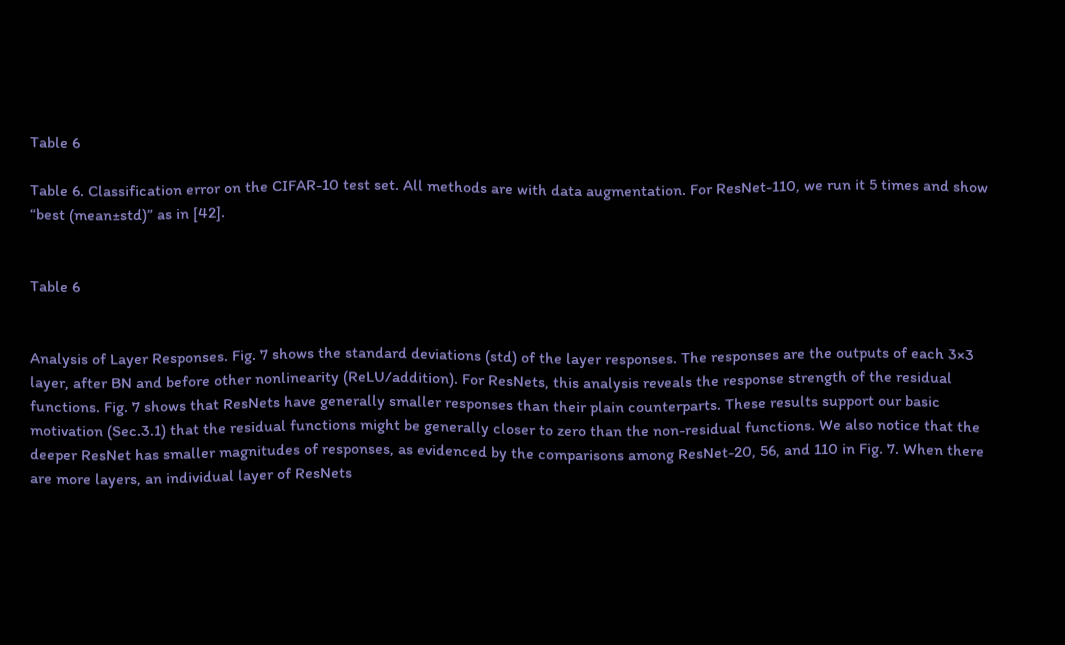Table 6

Table 6. Classification error on the CIFAR-10 test set. All methods are with data augmentation. For ResNet-110, we run it 5 times and show “best (mean±std)” as in [42].


Table 6


Analysis of Layer Responses. Fig. 7 shows the standard deviations (std) of the layer responses. The responses are the outputs of each 3×3 layer, after BN and before other nonlinearity (ReLU/addition). For ResNets, this analysis reveals the response strength of the residual functions. Fig. 7 shows that ResNets have generally smaller responses than their plain counterparts. These results support our basic motivation (Sec.3.1) that the residual functions might be generally closer to zero than the non-residual functions. We also notice that the deeper ResNet has smaller magnitudes of responses, as evidenced by the comparisons among ResNet-20, 56, and 110 in Fig. 7. When there are more layers, an individual layer of ResNets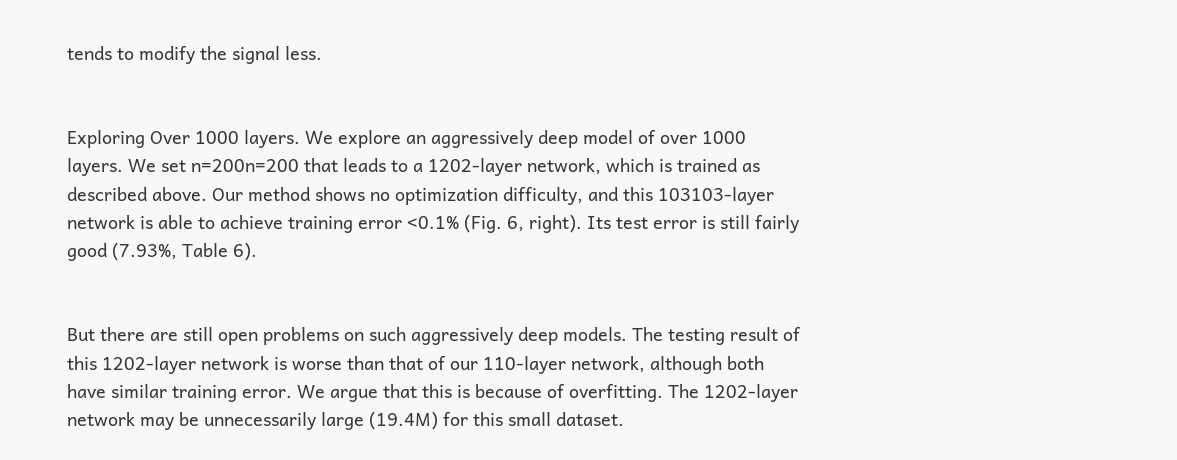tends to modify the signal less.


Exploring Over 1000 layers. We explore an aggressively deep model of over 1000 layers. We set n=200n=200 that leads to a 1202-layer network, which is trained as described above. Our method shows no optimization difficulty, and this 103103-layer network is able to achieve training error <0.1% (Fig. 6, right). Its test error is still fairly good (7.93%, Table 6).


But there are still open problems on such aggressively deep models. The testing result of this 1202-layer network is worse than that of our 110-layer network, although both have similar training error. We argue that this is because of overfitting. The 1202-layer network may be unnecessarily large (19.4M) for this small dataset.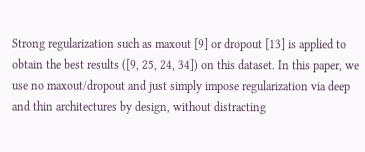Strong regularization such as maxout [9] or dropout [13] is applied to obtain the best results ([9, 25, 24, 34]) on this dataset. In this paper, we use no maxout/dropout and just simply impose regularization via deep and thin architectures by design, without distracting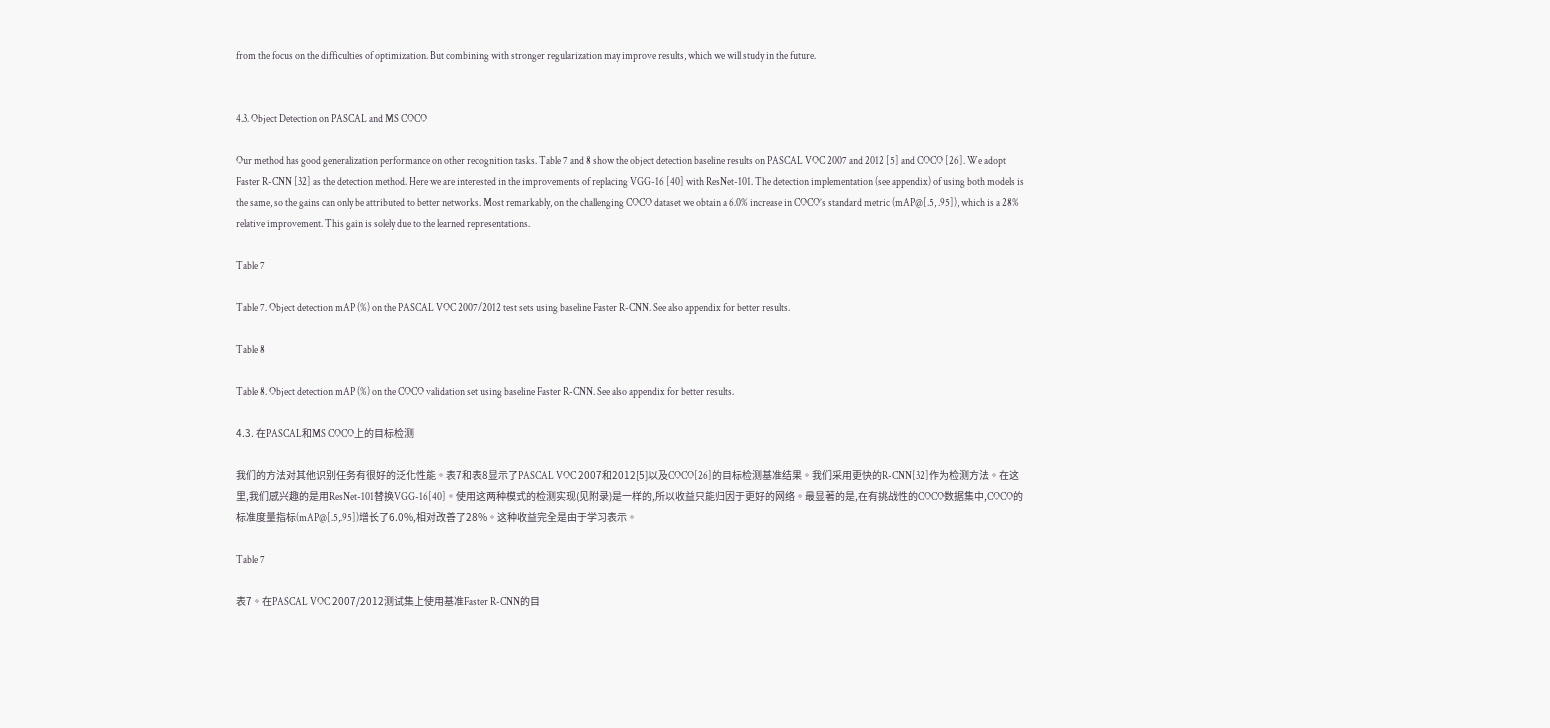from the focus on the difficulties of optimization. But combining with stronger regularization may improve results, which we will study in the future.


4.3. Object Detection on PASCAL and MS COCO

Our method has good generalization performance on other recognition tasks. Table 7 and 8 show the object detection baseline results on PASCAL VOC 2007 and 2012 [5] and COCO [26]. We adopt Faster R-CNN [32] as the detection method. Here we are interested in the improvements of replacing VGG-16 [40] with ResNet-101. The detection implementation (see appendix) of using both models is the same, so the gains can only be attributed to better networks. Most remarkably, on the challenging COCO dataset we obtain a 6.0% increase in COCO’s standard metric (mAP@[.5, .95]), which is a 28% relative improvement. This gain is solely due to the learned representations.

Table 7

Table 7. Object detection mAP (%) on the PASCAL VOC 2007/2012 test sets using baseline Faster R-CNN. See also appendix for better results.

Table 8

Table 8. Object detection mAP (%) on the COCO validation set using baseline Faster R-CNN. See also appendix for better results.

4.3. 在PASCAL和MS COCO上的目标检测

我们的方法对其他识别任务有很好的泛化性能。表7和表8显示了PASCAL VOC 2007和2012[5]以及COCO[26]的目标检测基准结果。我们采用更快的R-CNN[32]作为检测方法。在这里,我们感兴趣的是用ResNet-101替换VGG-16[40]。使用这两种模式的检测实现(见附录)是一样的,所以收益只能归因于更好的网络。最显著的是,在有挑战性的COCO数据集中,COCO的标准度量指标(mAP@[.5,.95])增长了6.0%,相对改善了28%。这种收益完全是由于学习表示。

Table 7

表7。在PASCAL VOC 2007/2012测试集上使用基准Faster R-CNN的目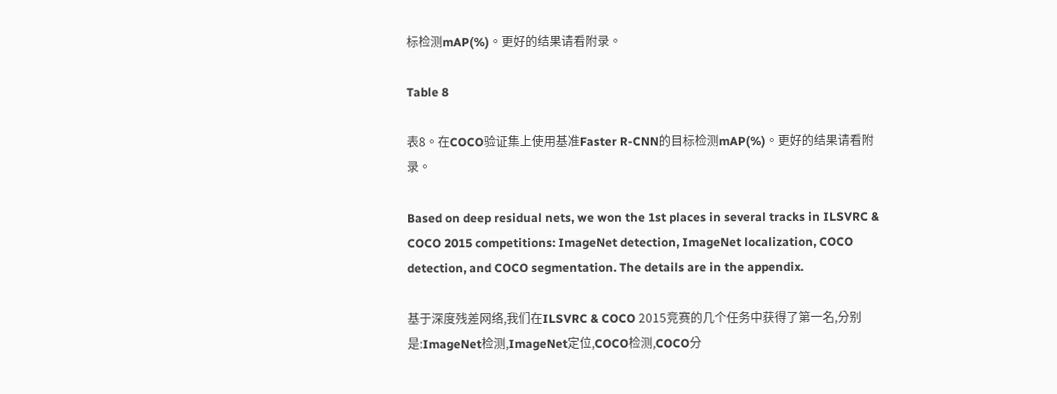标检测mAP(%)。更好的结果请看附录。

Table 8

表8。在COCO验证集上使用基准Faster R-CNN的目标检测mAP(%)。更好的结果请看附录。

Based on deep residual nets, we won the 1st places in several tracks in ILSVRC & COCO 2015 competitions: ImageNet detection, ImageNet localization, COCO detection, and COCO segmentation. The details are in the appendix.

基于深度残差网络,我们在ILSVRC & COCO 2015竞赛的几个任务中获得了第一名,分别是:ImageNet检测,ImageNet定位,COCO检测,COCO分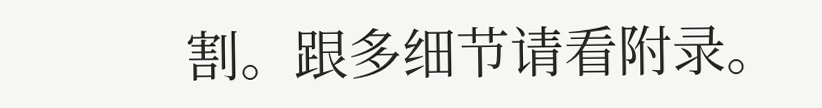割。跟多细节请看附录。